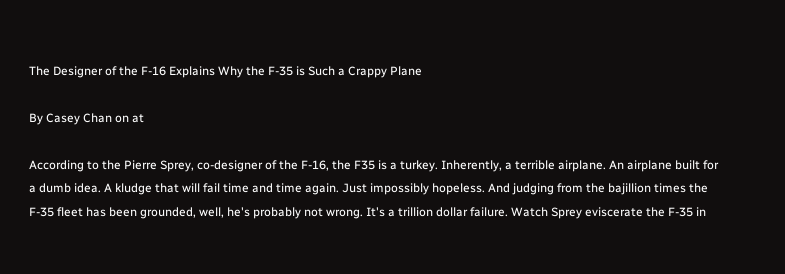The Designer of the F-16 Explains Why the F-35 is Such a Crappy Plane

By Casey Chan on at

According to the Pierre Sprey, co-designer of the F-16, the F35 is a turkey. Inherently, a terrible airplane. An airplane built for a dumb idea. A kludge that will fail time and time again. Just impossibly hopeless. And judging from the bajillion times the F-35 fleet has been grounded, well, he's probably not wrong. It's a trillion dollar failure. Watch Sprey eviscerate the F-35 in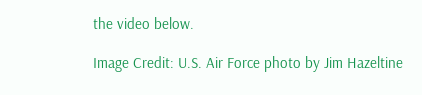the video below.

Image Credit: U.S. Air Force photo by Jim Hazeltine